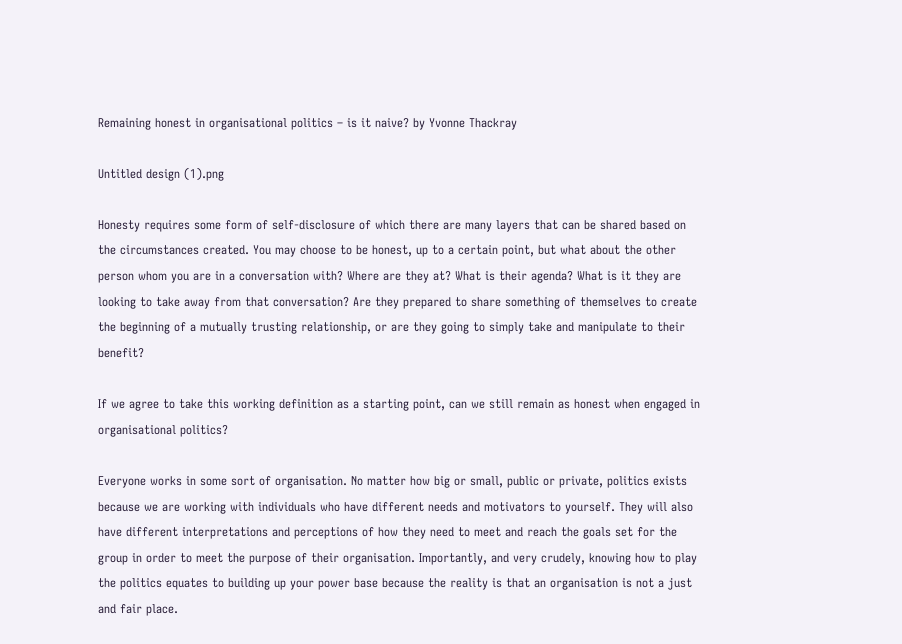Remaining honest in organisational politics – is it naive? by Yvonne Thackray

Untitled design (1).png

Honesty requires some form of self-disclosure of which there are many layers that can be shared based on the circumstances created. You may choose to be honest, up to a certain point, but what about the other person whom you are in a conversation with? Where are they at? What is their agenda? What is it they are looking to take away from that conversation? Are they prepared to share something of themselves to create the beginning of a mutually trusting relationship, or are they going to simply take and manipulate to their benefit?

If we agree to take this working definition as a starting point, can we still remain as honest when engaged in organisational politics?

Everyone works in some sort of organisation. No matter how big or small, public or private, politics exists because we are working with individuals who have different needs and motivators to yourself. They will also have different interpretations and perceptions of how they need to meet and reach the goals set for the group in order to meet the purpose of their organisation. Importantly, and very crudely, knowing how to play the politics equates to building up your power base because the reality is that an organisation is not a just and fair place.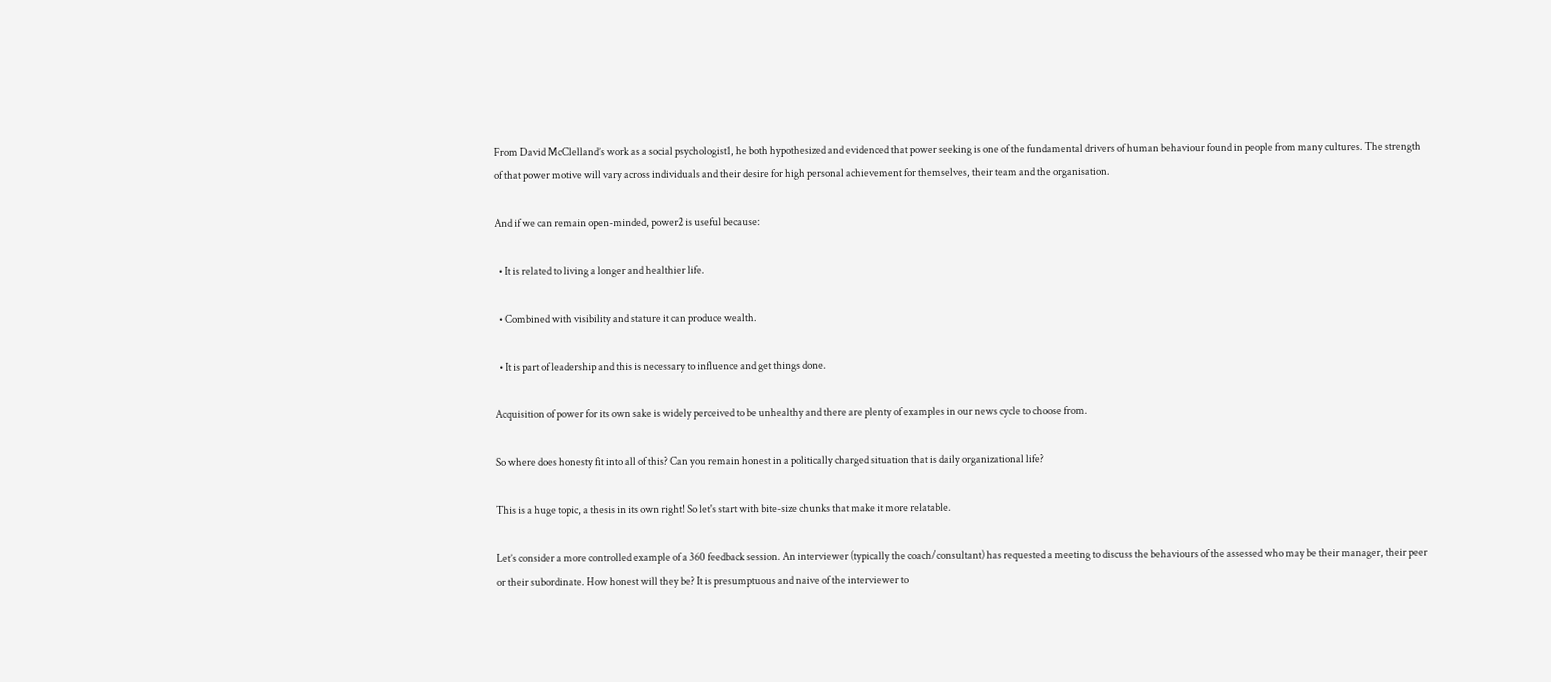From David McClelland’s work as a social psychologist1, he both hypothesized and evidenced that power seeking is one of the fundamental drivers of human behaviour found in people from many cultures. The strength of that power motive will vary across individuals and their desire for high personal achievement for themselves, their team and the organisation.

And if we can remain open-minded, power2 is useful because:

  • It is related to living a longer and healthier life.

  • Combined with visibility and stature it can produce wealth.

  • It is part of leadership and this is necessary to influence and get things done.

Acquisition of power for its own sake is widely perceived to be unhealthy and there are plenty of examples in our news cycle to choose from.

So where does honesty fit into all of this? Can you remain honest in a politically charged situation that is daily organizational life?

This is a huge topic, a thesis in its own right! So let's start with bite-size chunks that make it more relatable.

Let’s consider a more controlled example of a 360 feedback session. An interviewer (typically the coach/consultant) has requested a meeting to discuss the behaviours of the assessed who may be their manager, their peer or their subordinate. How honest will they be? It is presumptuous and naive of the interviewer to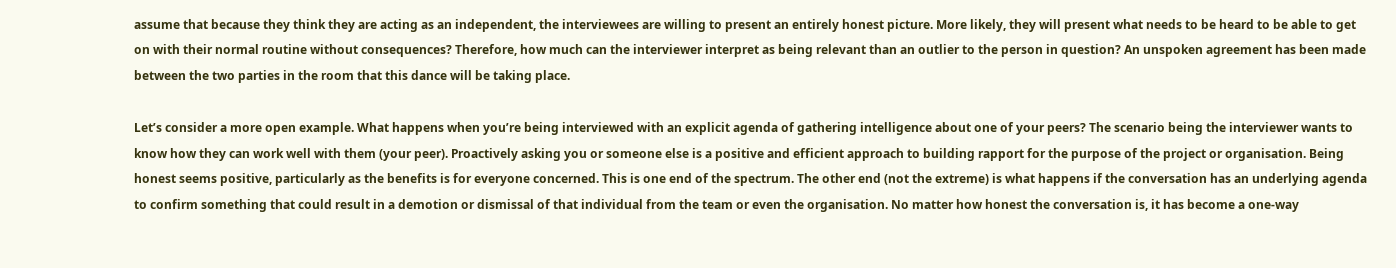assume that because they think they are acting as an independent, the interviewees are willing to present an entirely honest picture. More likely, they will present what needs to be heard to be able to get on with their normal routine without consequences? Therefore, how much can the interviewer interpret as being relevant than an outlier to the person in question? An unspoken agreement has been made between the two parties in the room that this dance will be taking place.

Let’s consider a more open example. What happens when you’re being interviewed with an explicit agenda of gathering intelligence about one of your peers? The scenario being the interviewer wants to know how they can work well with them (your peer). Proactively asking you or someone else is a positive and efficient approach to building rapport for the purpose of the project or organisation. Being honest seems positive, particularly as the benefits is for everyone concerned. This is one end of the spectrum. The other end (not the extreme) is what happens if the conversation has an underlying agenda to confirm something that could result in a demotion or dismissal of that individual from the team or even the organisation. No matter how honest the conversation is, it has become a one-way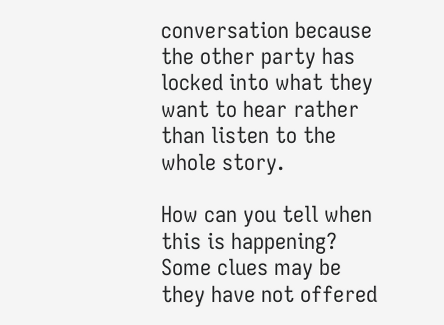conversation because the other party has locked into what they want to hear rather than listen to the whole story.

How can you tell when this is happening? Some clues may be they have not offered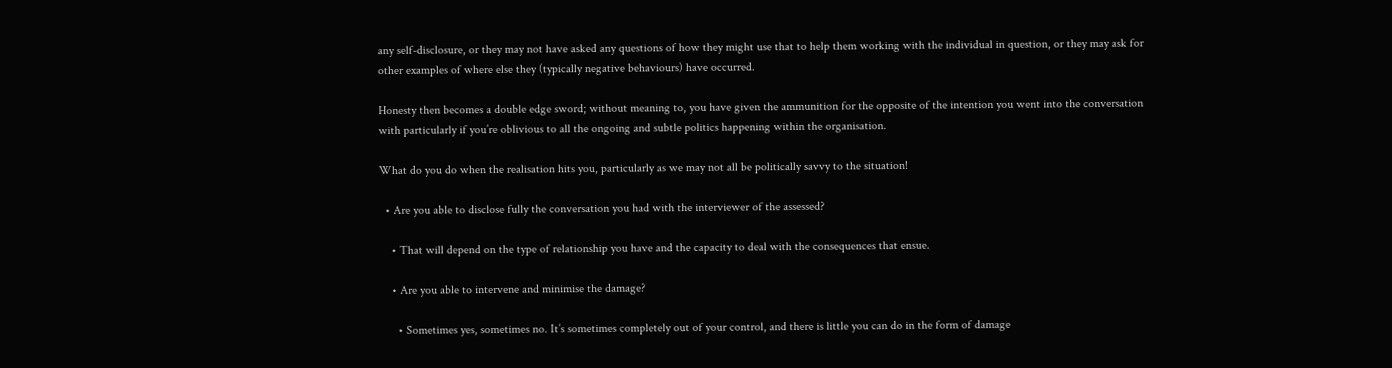any self-disclosure, or they may not have asked any questions of how they might use that to help them working with the individual in question, or they may ask for other examples of where else they (typically negative behaviours) have occurred.

Honesty then becomes a double edge sword; without meaning to, you have given the ammunition for the opposite of the intention you went into the conversation with particularly if you’re oblivious to all the ongoing and subtle politics happening within the organisation.

What do you do when the realisation hits you, particularly as we may not all be politically savvy to the situation!

  • Are you able to disclose fully the conversation you had with the interviewer of the assessed?

    • That will depend on the type of relationship you have and the capacity to deal with the consequences that ensue.

    • Are you able to intervene and minimise the damage?

      • Sometimes yes, sometimes no. It’s sometimes completely out of your control, and there is little you can do in the form of damage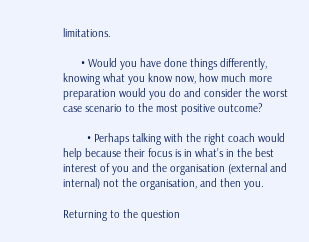limitations.

      • Would you have done things differently, knowing what you know now, how much more preparation would you do and consider the worst case scenario to the most positive outcome?

        • Perhaps talking with the right coach would help because their focus is in what’s in the best interest of you and the organisation (external and internal) not the organisation, and then you.

Returning to the question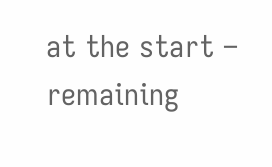at the start – remaining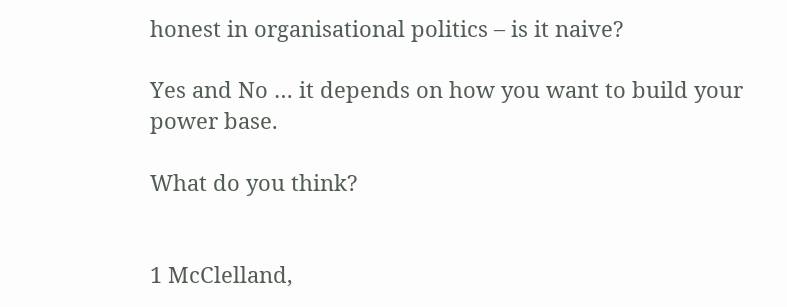honest in organisational politics – is it naive?

Yes and No … it depends on how you want to build your power base.

What do you think?


1 McClelland,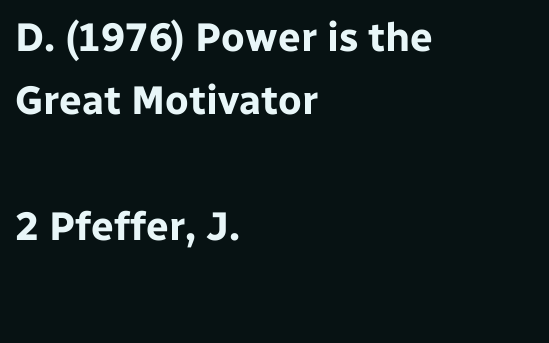D. (1976) Power is the Great Motivator

2 Pfeffer, J.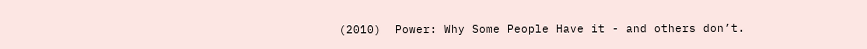(2010)  Power: Why Some People Have it - and others don’t.